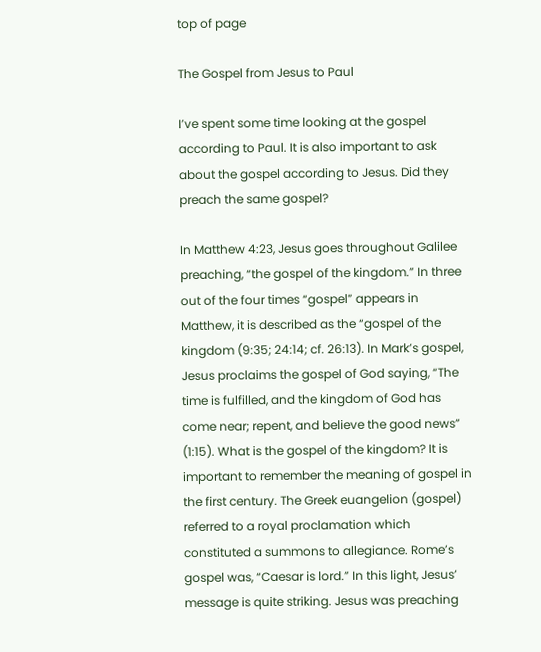top of page

The Gospel from Jesus to Paul

I’ve spent some time looking at the gospel according to Paul. It is also important to ask about the gospel according to Jesus. Did they preach the same gospel?

In Matthew 4:23, Jesus goes throughout Galilee preaching, “the gospel of the kingdom.” In three out of the four times “gospel” appears in Matthew, it is described as the “gospel of the kingdom (9:35; 24:14; cf. 26:13). In Mark’s gospel, Jesus proclaims the gospel of God saying, “The time is fulfilled, and the kingdom of God has come near; repent, and believe the good news” (1:15). What is the gospel of the kingdom? It is important to remember the meaning of gospel in the first century. The Greek euangelion (gospel) referred to a royal proclamation which constituted a summons to allegiance. Rome’s gospel was, “Caesar is lord.” In this light, Jesus’ message is quite striking. Jesus was preaching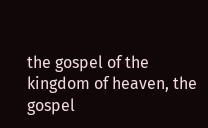the gospel of the kingdom of heaven, the gospel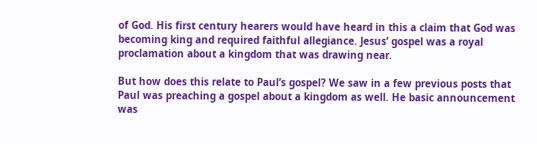of God. His first century hearers would have heard in this a claim that God was becoming king and required faithful allegiance. Jesus’ gospel was a royal proclamation about a kingdom that was drawing near.

But how does this relate to Paul’s gospel? We saw in a few previous posts that Paul was preaching a gospel about a kingdom as well. He basic announcement was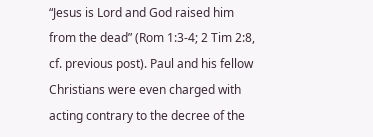“Jesus is Lord and God raised him from the dead” (Rom 1:3-4; 2 Tim 2:8, cf. previous post). Paul and his fellow Christians were even charged with acting contrary to the decree of the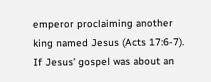emperor proclaiming another king named Jesus (Acts 17:6-7). If Jesus’ gospel was about an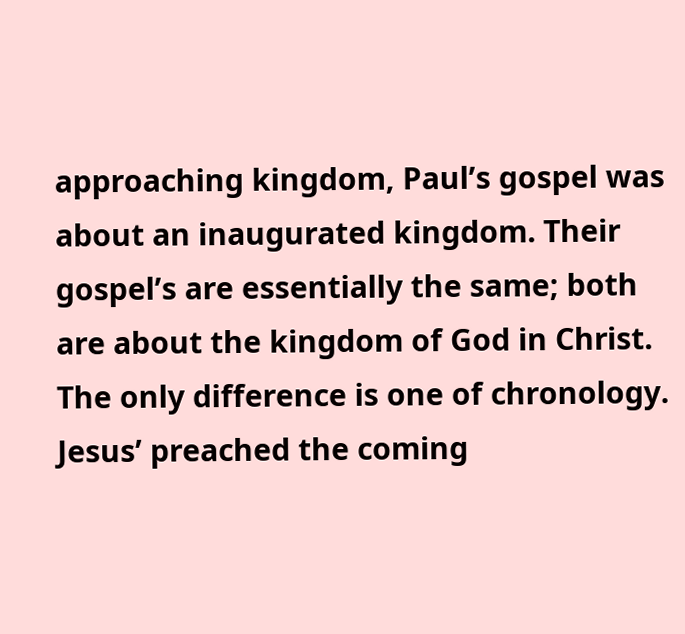approaching kingdom, Paul’s gospel was about an inaugurated kingdom. Their gospel’s are essentially the same; both are about the kingdom of God in Christ. The only difference is one of chronology. Jesus’ preached the coming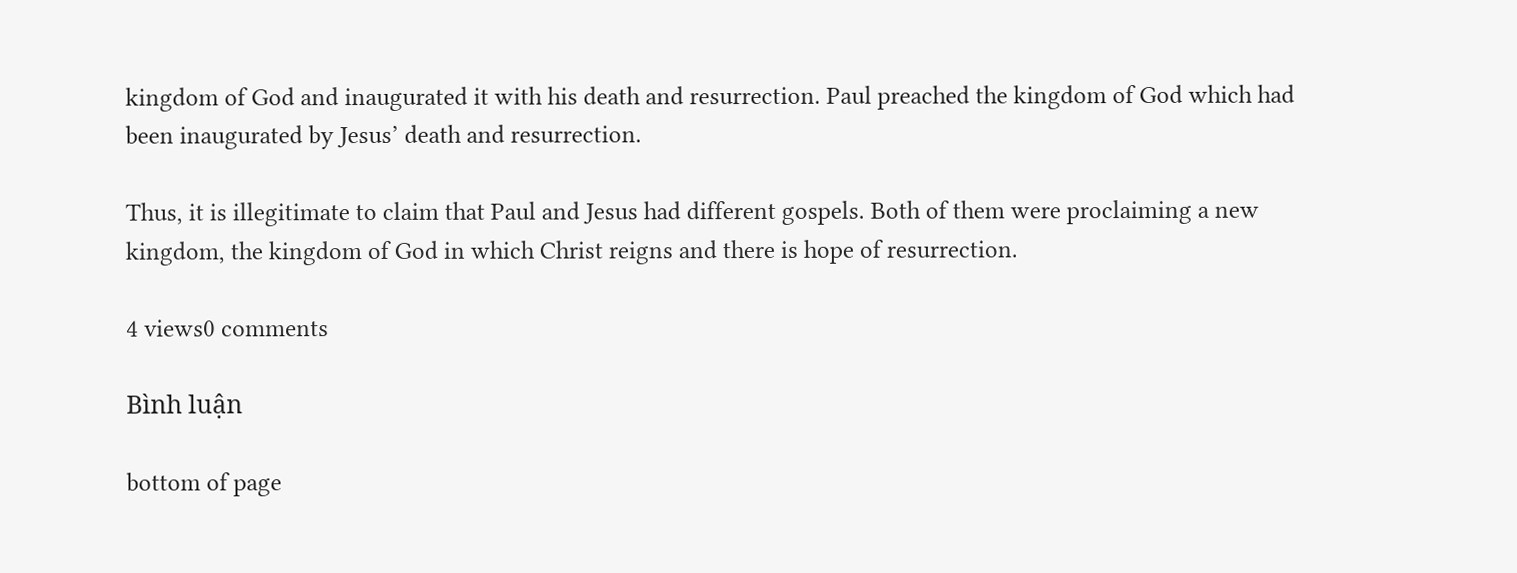kingdom of God and inaugurated it with his death and resurrection. Paul preached the kingdom of God which had been inaugurated by Jesus’ death and resurrection.

Thus, it is illegitimate to claim that Paul and Jesus had different gospels. Both of them were proclaiming a new kingdom, the kingdom of God in which Christ reigns and there is hope of resurrection.

4 views0 comments

Bình luận

bottom of page